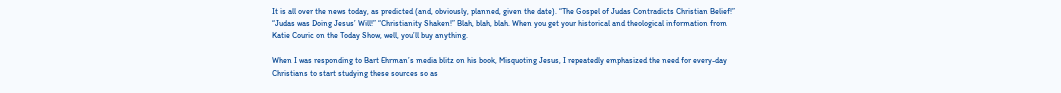It is all over the news today, as predicted (and, obviously, planned, given the date). “The Gospel of Judas Contradicts Christian Belief!” “Judas was Doing Jesus’ Will!” “Christianity Shaken!” Blah, blah, blah. When you get your historical and theological information from Katie Couric on the Today Show, well, you’ll buy anything.

When I was responding to Bart Ehrman’s media blitz on his book, Misquoting Jesus, I repeatedly emphasized the need for every-day Christians to start studying these sources so as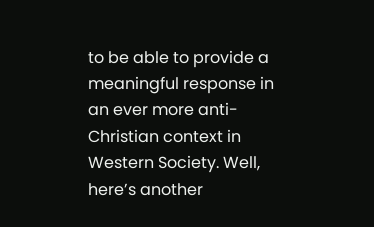to be able to provide a meaningful response in an ever more anti-Christian context in Western Society. Well, here’s another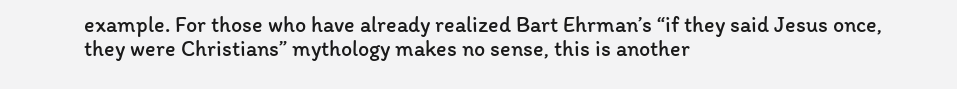example. For those who have already realized Bart Ehrman’s “if they said Jesus once, they were Christians” mythology makes no sense, this is another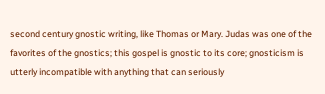second century gnostic writing, like Thomas or Mary. Judas was one of the favorites of the gnostics; this gospel is gnostic to its core; gnosticism is utterly incompatible with anything that can seriously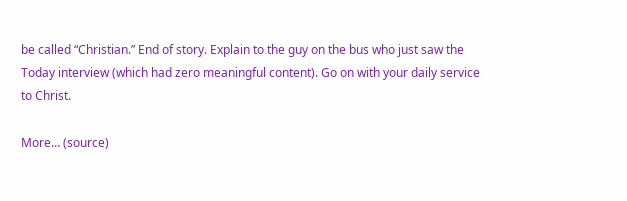be called “Christian.” End of story. Explain to the guy on the bus who just saw the Today interview (which had zero meaningful content). Go on with your daily service to Christ.

More… (source)